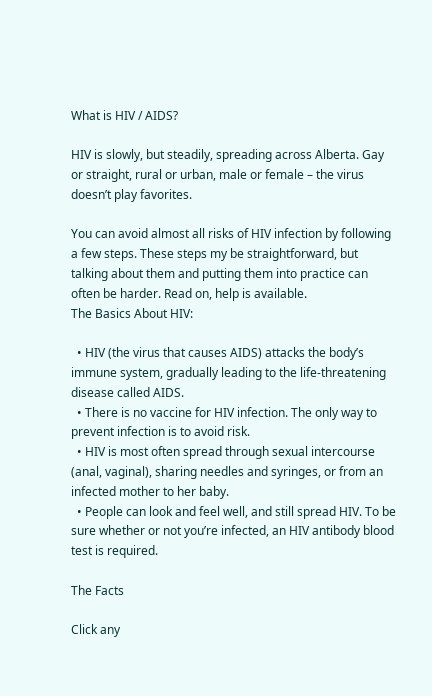What is HIV / AIDS?

HIV is slowly, but steadily, spreading across Alberta. Gay or straight, rural or urban, male or female – the virus doesn’t play favorites.

You can avoid almost all risks of HIV infection by following a few steps. These steps my be straightforward, but talking about them and putting them into practice can often be harder. Read on, help is available.
The Basics About HIV:

  • HIV (the virus that causes AIDS) attacks the body’s immune system, gradually leading to the life-threatening disease called AIDS.
  • There is no vaccine for HIV infection. The only way to prevent infection is to avoid risk.
  • HIV is most often spread through sexual intercourse (anal, vaginal), sharing needles and syringes, or from an infected mother to her baby.
  • People can look and feel well, and still spread HIV. To be sure whether or not you’re infected, an HIV antibody blood test is required.

The Facts

Click any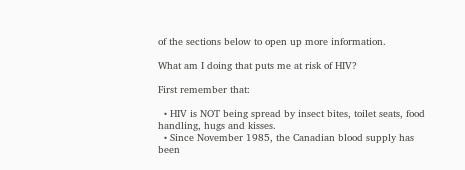of the sections below to open up more information.

What am I doing that puts me at risk of HIV?

First remember that:

  • HIV is NOT being spread by insect bites, toilet seats, food handling, hugs and kisses.
  • Since November 1985, the Canadian blood supply has been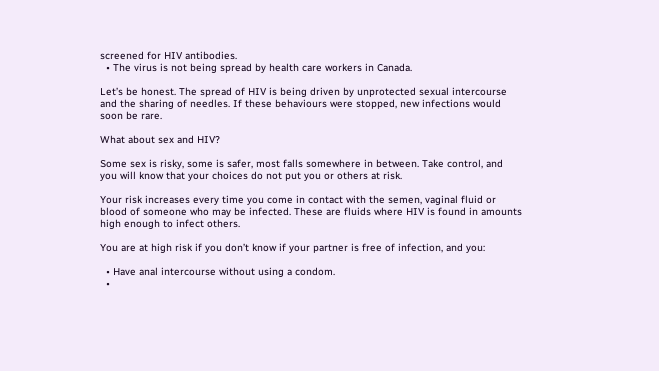screened for HIV antibodies.
  • The virus is not being spread by health care workers in Canada.

Let’s be honest. The spread of HIV is being driven by unprotected sexual intercourse and the sharing of needles. If these behaviours were stopped, new infections would soon be rare.

What about sex and HIV?

Some sex is risky, some is safer, most falls somewhere in between. Take control, and you will know that your choices do not put you or others at risk.

Your risk increases every time you come in contact with the semen, vaginal fluid or blood of someone who may be infected. These are fluids where HIV is found in amounts high enough to infect others.

You are at high risk if you don’t know if your partner is free of infection, and you:

  • Have anal intercourse without using a condom.
  •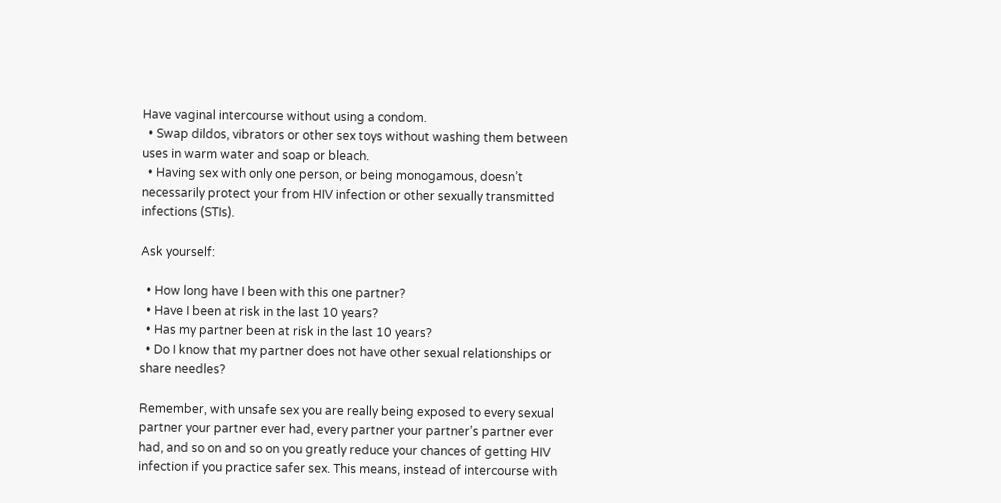Have vaginal intercourse without using a condom.
  • Swap dildos, vibrators or other sex toys without washing them between uses in warm water and soap or bleach.
  • Having sex with only one person, or being monogamous, doesn’t necessarily protect your from HIV infection or other sexually transmitted infections (STIs).

Ask yourself:

  • How long have I been with this one partner?
  • Have I been at risk in the last 10 years?
  • Has my partner been at risk in the last 10 years?
  • Do I know that my partner does not have other sexual relationships or share needles?

Remember, with unsafe sex you are really being exposed to every sexual partner your partner ever had, every partner your partner’s partner ever had, and so on and so on you greatly reduce your chances of getting HIV infection if you practice safer sex. This means, instead of intercourse with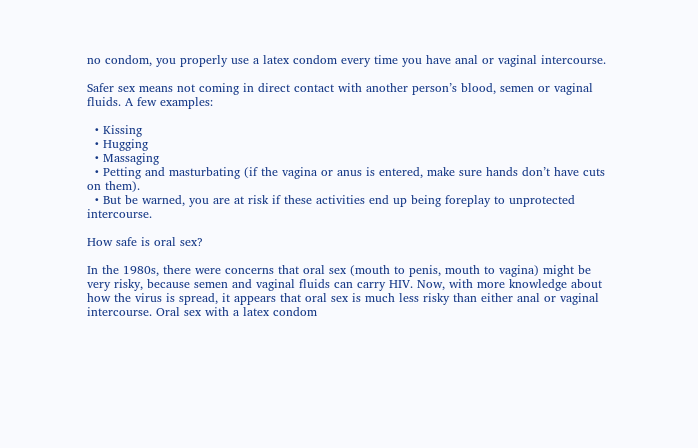no condom, you properly use a latex condom every time you have anal or vaginal intercourse.

Safer sex means not coming in direct contact with another person’s blood, semen or vaginal fluids. A few examples:

  • Kissing
  • Hugging
  • Massaging
  • Petting and masturbating (if the vagina or anus is entered, make sure hands don’t have cuts on them).
  • But be warned, you are at risk if these activities end up being foreplay to unprotected intercourse.

How safe is oral sex?

In the 1980s, there were concerns that oral sex (mouth to penis, mouth to vagina) might be very risky, because semen and vaginal fluids can carry HIV. Now, with more knowledge about how the virus is spread, it appears that oral sex is much less risky than either anal or vaginal intercourse. Oral sex with a latex condom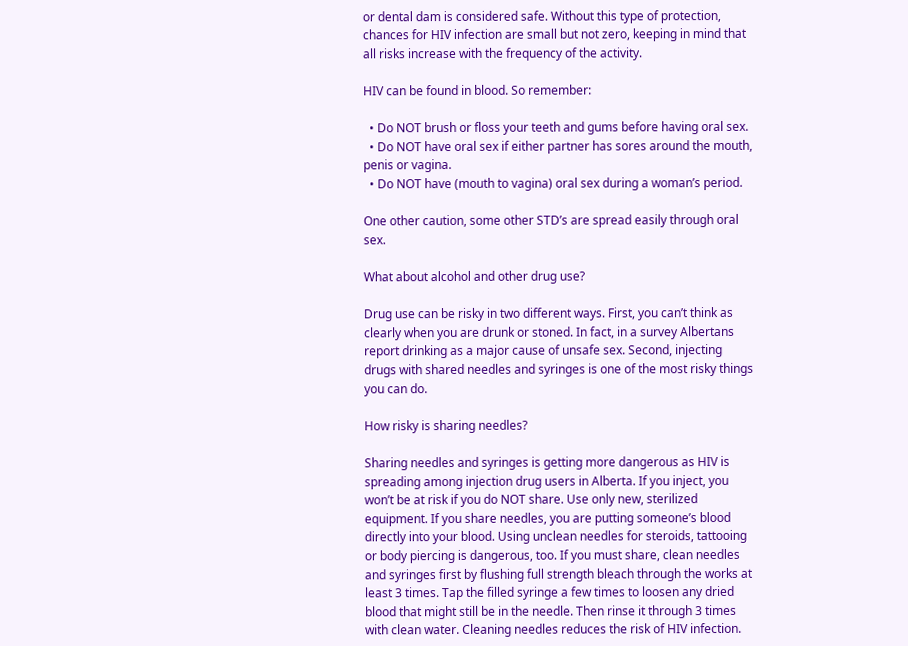or dental dam is considered safe. Without this type of protection, chances for HIV infection are small but not zero, keeping in mind that all risks increase with the frequency of the activity.

HIV can be found in blood. So remember:

  • Do NOT brush or floss your teeth and gums before having oral sex.
  • Do NOT have oral sex if either partner has sores around the mouth, penis or vagina.
  • Do NOT have (mouth to vagina) oral sex during a woman’s period.

One other caution, some other STD’s are spread easily through oral sex.

What about alcohol and other drug use?

Drug use can be risky in two different ways. First, you can’t think as clearly when you are drunk or stoned. In fact, in a survey Albertans report drinking as a major cause of unsafe sex. Second, injecting drugs with shared needles and syringes is one of the most risky things you can do.

How risky is sharing needles?

Sharing needles and syringes is getting more dangerous as HIV is spreading among injection drug users in Alberta. If you inject, you won’t be at risk if you do NOT share. Use only new, sterilized equipment. If you share needles, you are putting someone’s blood directly into your blood. Using unclean needles for steroids, tattooing or body piercing is dangerous, too. If you must share, clean needles and syringes first by flushing full strength bleach through the works at least 3 times. Tap the filled syringe a few times to loosen any dried blood that might still be in the needle. Then rinse it through 3 times with clean water. Cleaning needles reduces the risk of HIV infection.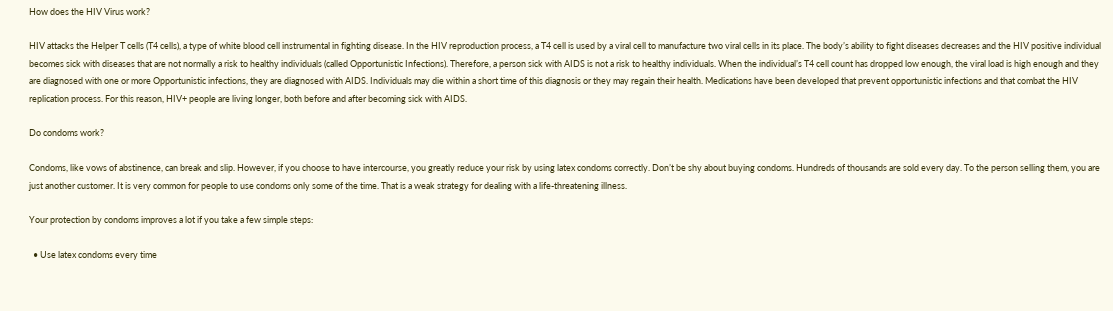How does the HIV Virus work?

HIV attacks the Helper T cells (T4 cells), a type of white blood cell instrumental in fighting disease. In the HIV reproduction process, a T4 cell is used by a viral cell to manufacture two viral cells in its place. The body’s ability to fight diseases decreases and the HIV positive individual becomes sick with diseases that are not normally a risk to healthy individuals (called Opportunistic Infections). Therefore, a person sick with AIDS is not a risk to healthy individuals. When the individual’s T4 cell count has dropped low enough, the viral load is high enough and they are diagnosed with one or more Opportunistic infections, they are diagnosed with AIDS. Individuals may die within a short time of this diagnosis or they may regain their health. Medications have been developed that prevent opportunistic infections and that combat the HIV replication process. For this reason, HIV+ people are living longer, both before and after becoming sick with AIDS.

Do condoms work?

Condoms, like vows of abstinence, can break and slip. However, if you choose to have intercourse, you greatly reduce your risk by using latex condoms correctly. Don’t be shy about buying condoms. Hundreds of thousands are sold every day. To the person selling them, you are just another customer. It is very common for people to use condoms only some of the time. That is a weak strategy for dealing with a life-threatening illness.

Your protection by condoms improves a lot if you take a few simple steps:

  • Use latex condoms every time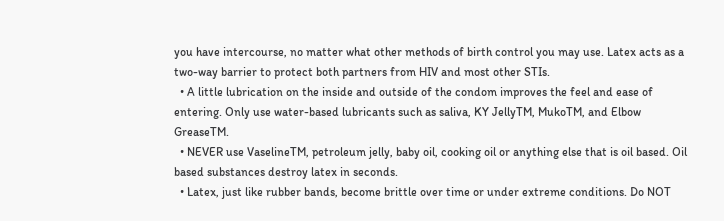you have intercourse, no matter what other methods of birth control you may use. Latex acts as a two-way barrier to protect both partners from HIV and most other STIs.
  • A little lubrication on the inside and outside of the condom improves the feel and ease of entering. Only use water-based lubricants such as saliva, KY JellyTM, MukoTM, and Elbow GreaseTM.
  • NEVER use VaselineTM, petroleum jelly, baby oil, cooking oil or anything else that is oil based. Oil based substances destroy latex in seconds.
  • Latex, just like rubber bands, become brittle over time or under extreme conditions. Do NOT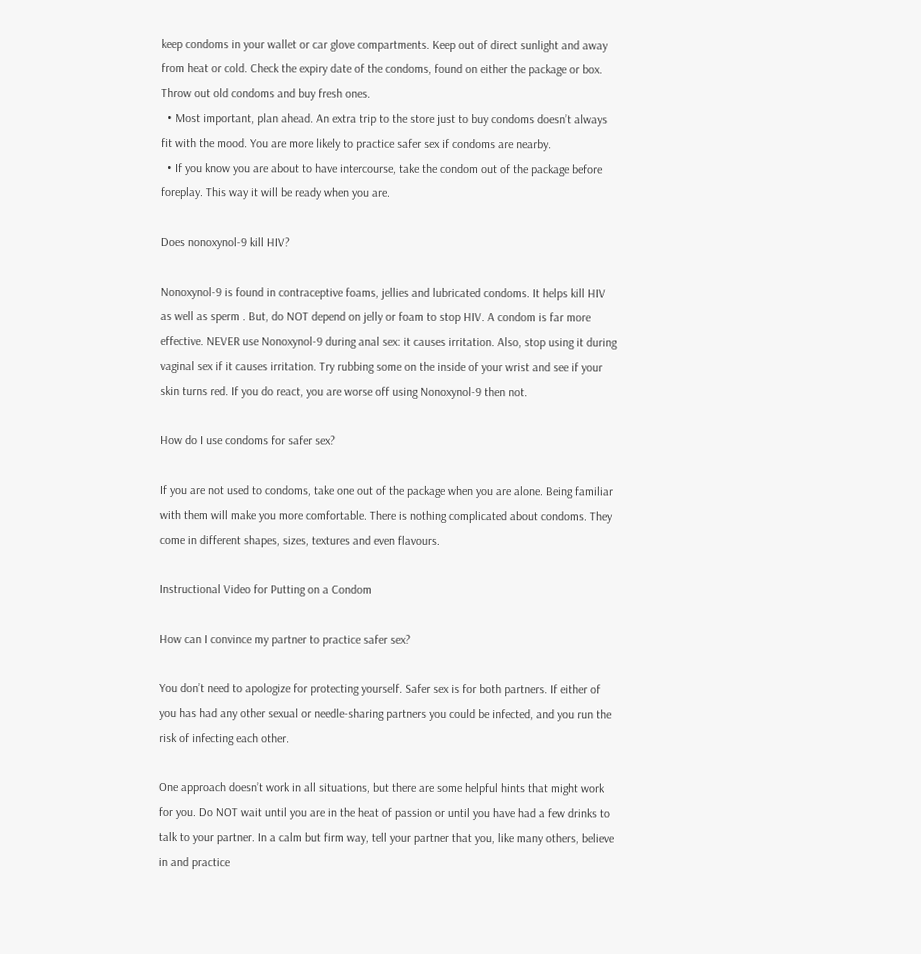keep condoms in your wallet or car glove compartments. Keep out of direct sunlight and away from heat or cold. Check the expiry date of the condoms, found on either the package or box. Throw out old condoms and buy fresh ones.
  • Most important, plan ahead. An extra trip to the store just to buy condoms doesn’t always fit with the mood. You are more likely to practice safer sex if condoms are nearby.
  • If you know you are about to have intercourse, take the condom out of the package before foreplay. This way it will be ready when you are.

Does nonoxynol-9 kill HIV?

Nonoxynol-9 is found in contraceptive foams, jellies and lubricated condoms. It helps kill HIV as well as sperm . But, do NOT depend on jelly or foam to stop HIV. A condom is far more effective. NEVER use Nonoxynol-9 during anal sex: it causes irritation. Also, stop using it during vaginal sex if it causes irritation. Try rubbing some on the inside of your wrist and see if your skin turns red. If you do react, you are worse off using Nonoxynol-9 then not.

How do I use condoms for safer sex?

If you are not used to condoms, take one out of the package when you are alone. Being familiar with them will make you more comfortable. There is nothing complicated about condoms. They come in different shapes, sizes, textures and even flavours.

Instructional Video for Putting on a Condom

How can I convince my partner to practice safer sex?

You don’t need to apologize for protecting yourself. Safer sex is for both partners. If either of you has had any other sexual or needle-sharing partners you could be infected, and you run the risk of infecting each other.

One approach doesn’t work in all situations, but there are some helpful hints that might work for you. Do NOT wait until you are in the heat of passion or until you have had a few drinks to talk to your partner. In a calm but firm way, tell your partner that you, like many others, believe in and practice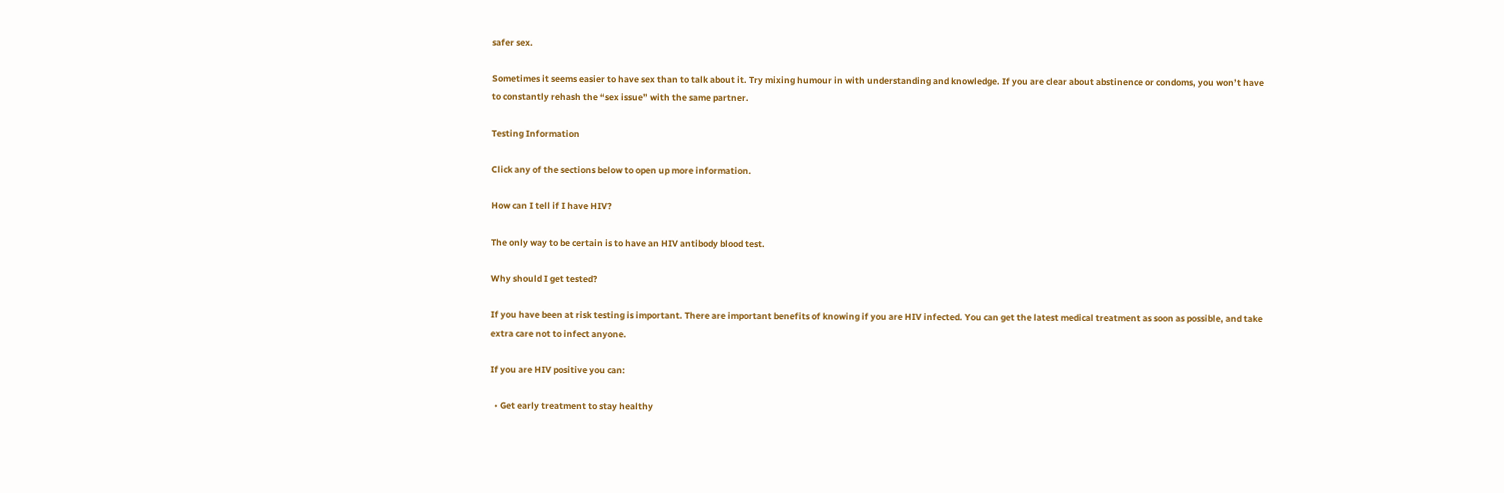safer sex.

Sometimes it seems easier to have sex than to talk about it. Try mixing humour in with understanding and knowledge. If you are clear about abstinence or condoms, you won’t have to constantly rehash the “sex issue” with the same partner.

Testing Information

Click any of the sections below to open up more information.

How can I tell if I have HIV?

The only way to be certain is to have an HIV antibody blood test.

Why should I get tested?

If you have been at risk testing is important. There are important benefits of knowing if you are HIV infected. You can get the latest medical treatment as soon as possible, and take extra care not to infect anyone.

If you are HIV positive you can:

  • Get early treatment to stay healthy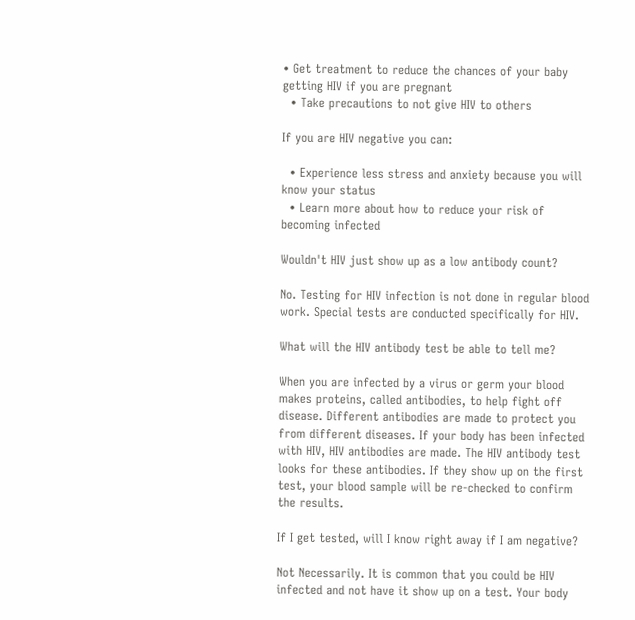• Get treatment to reduce the chances of your baby getting HIV if you are pregnant
  • Take precautions to not give HIV to others

If you are HIV negative you can:

  • Experience less stress and anxiety because you will know your status
  • Learn more about how to reduce your risk of becoming infected

Wouldn't HIV just show up as a low antibody count?

No. Testing for HIV infection is not done in regular blood work. Special tests are conducted specifically for HIV.

What will the HIV antibody test be able to tell me?

When you are infected by a virus or germ your blood makes proteins, called antibodies, to help fight off disease. Different antibodies are made to protect you from different diseases. If your body has been infected with HIV, HIV antibodies are made. The HIV antibody test looks for these antibodies. If they show up on the first test, your blood sample will be re-checked to confirm the results.

If I get tested, will I know right away if I am negative?

Not Necessarily. It is common that you could be HIV infected and not have it show up on a test. Your body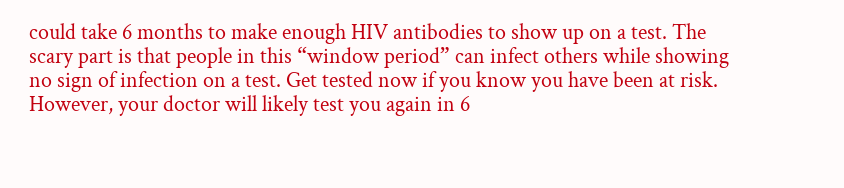could take 6 months to make enough HIV antibodies to show up on a test. The scary part is that people in this “window period” can infect others while showing no sign of infection on a test. Get tested now if you know you have been at risk. However, your doctor will likely test you again in 6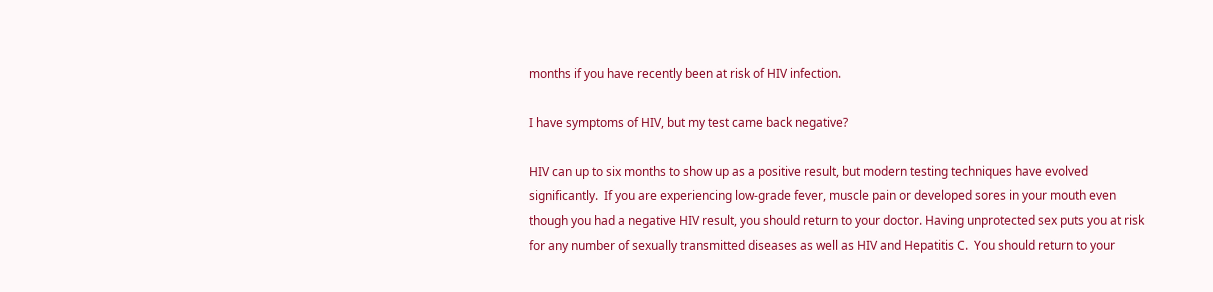months if you have recently been at risk of HIV infection.

I have symptoms of HIV, but my test came back negative?

HIV can up to six months to show up as a positive result, but modern testing techniques have evolved significantly.  If you are experiencing low-grade fever, muscle pain or developed sores in your mouth even though you had a negative HIV result, you should return to your doctor. Having unprotected sex puts you at risk for any number of sexually transmitted diseases as well as HIV and Hepatitis C.  You should return to your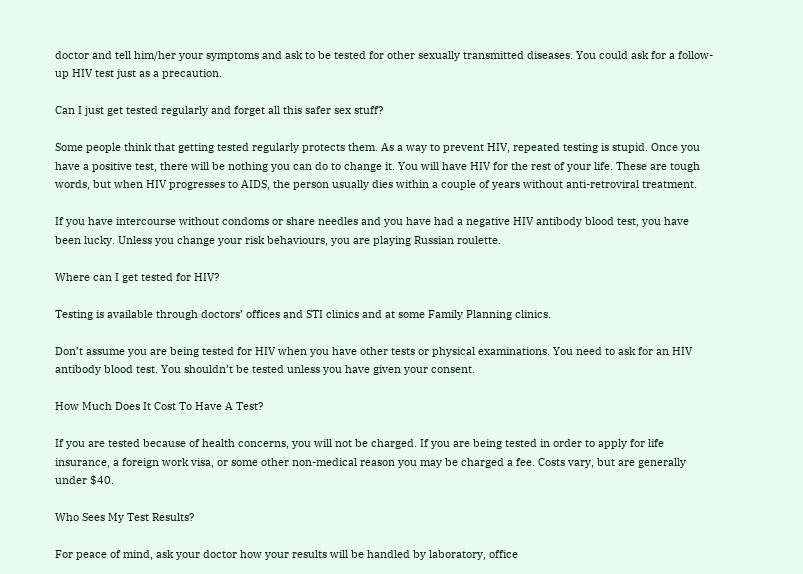doctor and tell him/her your symptoms and ask to be tested for other sexually transmitted diseases. You could ask for a follow-up HIV test just as a precaution.

Can I just get tested regularly and forget all this safer sex stuff?

Some people think that getting tested regularly protects them. As a way to prevent HIV, repeated testing is stupid. Once you have a positive test, there will be nothing you can do to change it. You will have HIV for the rest of your life. These are tough words, but when HIV progresses to AIDS, the person usually dies within a couple of years without anti-retroviral treatment.

If you have intercourse without condoms or share needles and you have had a negative HIV antibody blood test, you have been lucky. Unless you change your risk behaviours, you are playing Russian roulette.

Where can I get tested for HIV?

Testing is available through doctors’ offices and STI clinics and at some Family Planning clinics.

Don’t assume you are being tested for HIV when you have other tests or physical examinations. You need to ask for an HIV antibody blood test. You shouldn’t be tested unless you have given your consent.

How Much Does It Cost To Have A Test?

If you are tested because of health concerns, you will not be charged. If you are being tested in order to apply for life insurance, a foreign work visa, or some other non-medical reason you may be charged a fee. Costs vary, but are generally under $40.

Who Sees My Test Results?

For peace of mind, ask your doctor how your results will be handled by laboratory, office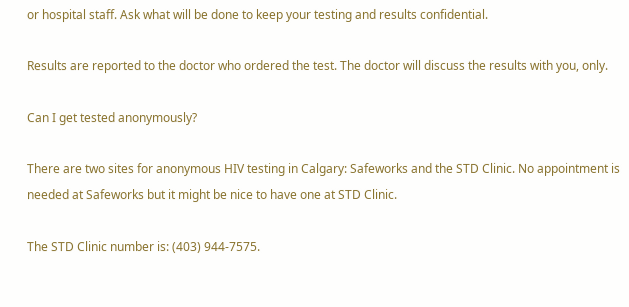or hospital staff. Ask what will be done to keep your testing and results confidential.

Results are reported to the doctor who ordered the test. The doctor will discuss the results with you, only.

Can I get tested anonymously?

There are two sites for anonymous HIV testing in Calgary: Safeworks and the STD Clinic. No appointment is needed at Safeworks but it might be nice to have one at STD Clinic.

The STD Clinic number is: (403) 944-7575.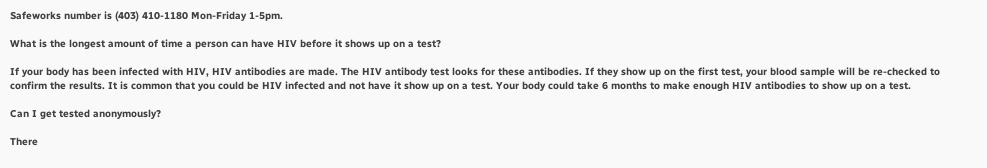Safeworks number is (403) 410-1180 Mon-Friday 1-5pm.

What is the longest amount of time a person can have HIV before it shows up on a test?

If your body has been infected with HIV, HIV antibodies are made. The HIV antibody test looks for these antibodies. If they show up on the first test, your blood sample will be re-checked to confirm the results. It is common that you could be HIV infected and not have it show up on a test. Your body could take 6 months to make enough HIV antibodies to show up on a test.

Can I get tested anonymously?

There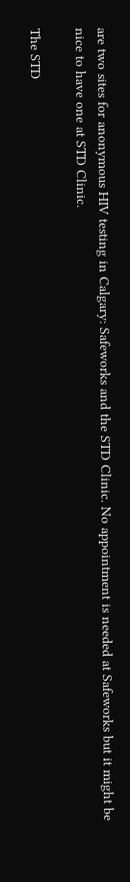are two sites for anonymous HIV testing in Calgary: Safeworks and the STD Clinic. No appointment is needed at Safeworks but it might be nice to have one at STD Clinic.

The STD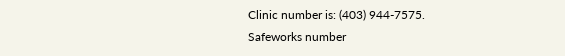Clinic number is: (403) 944-7575.
Safeworks number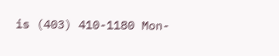is (403) 410-1180 Mon-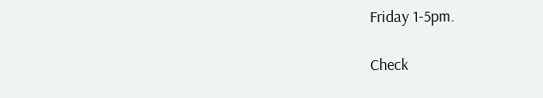Friday 1-5pm.

Check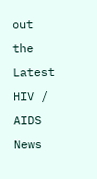out the Latest HIV / AIDS News